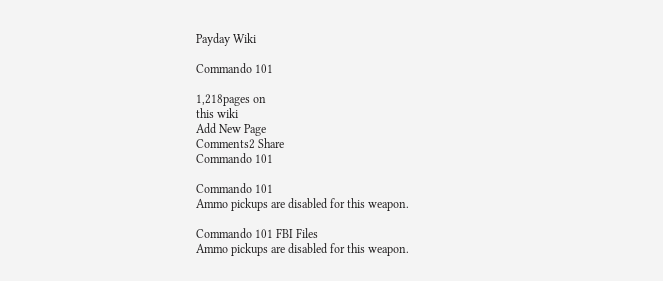Payday Wiki

Commando 101

1,218pages on
this wiki
Add New Page
Comments2 Share
Commando 101

Commando 101
Ammo pickups are disabled for this weapon.

Commando 101 FBI Files
Ammo pickups are disabled for this weapon.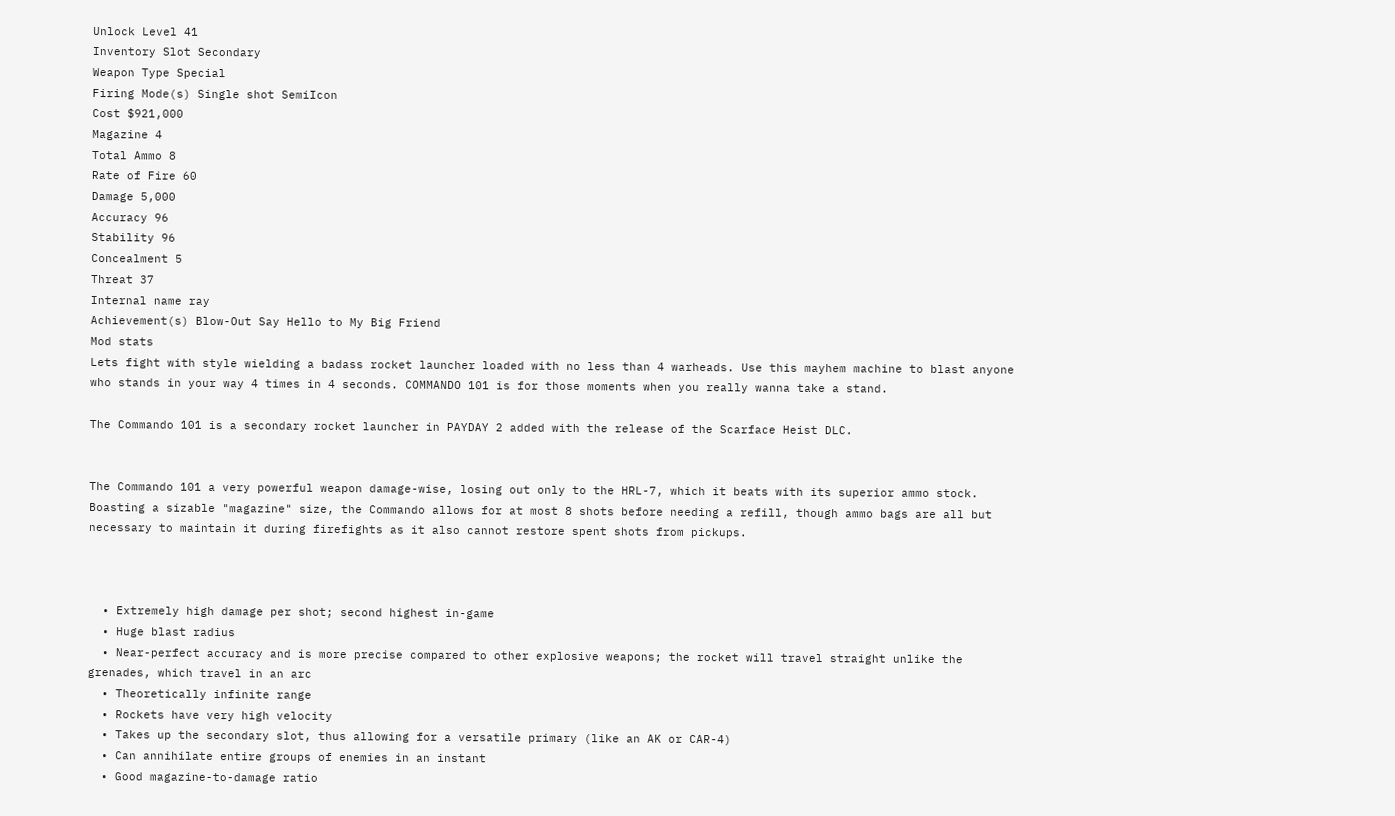Unlock Level 41
Inventory Slot Secondary
Weapon Type Special
Firing Mode(s) Single shot SemiIcon
Cost $921,000
Magazine 4
Total Ammo 8
Rate of Fire 60
Damage 5,000
Accuracy 96
Stability 96
Concealment 5
Threat 37
Internal name ray
Achievement(s) Blow-Out Say Hello to My Big Friend
Mod stats
Lets fight with style wielding a badass rocket launcher loaded with no less than 4 warheads. Use this mayhem machine to blast anyone who stands in your way 4 times in 4 seconds. COMMANDO 101 is for those moments when you really wanna take a stand.

The Commando 101 is a secondary rocket launcher in PAYDAY 2 added with the release of the Scarface Heist DLC.


The Commando 101 a very powerful weapon damage-wise, losing out only to the HRL-7, which it beats with its superior ammo stock. Boasting a sizable "magazine" size, the Commando allows for at most 8 shots before needing a refill, though ammo bags are all but necessary to maintain it during firefights as it also cannot restore spent shots from pickups.



  • Extremely high damage per shot; second highest in-game
  • Huge blast radius
  • Near-perfect accuracy and is more precise compared to other explosive weapons; the rocket will travel straight unlike the grenades, which travel in an arc
  • Theoretically infinite range
  • Rockets have very high velocity
  • Takes up the secondary slot, thus allowing for a versatile primary (like an AK or CAR-4)
  • Can annihilate entire groups of enemies in an instant
  • Good magazine-to-damage ratio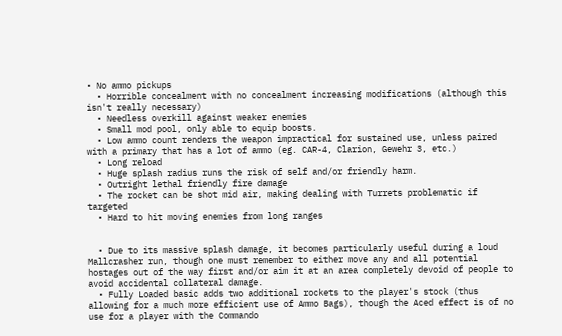• No ammo pickups
  • Horrible concealment with no concealment increasing modifications (although this isn't really necessary)
  • Needless overkill against weaker enemies
  • Small mod pool, only able to equip boosts.
  • Low ammo count renders the weapon impractical for sustained use, unless paired with a primary that has a lot of ammo (eg. CAR-4, Clarion, Gewehr 3, etc.)
  • Long reload
  • Huge splash radius runs the risk of self and/or friendly harm.
  • Outright lethal friendly fire damage
  • The rocket can be shot mid air, making dealing with Turrets problematic if targeted
  • Hard to hit moving enemies from long ranges


  • Due to its massive splash damage, it becomes particularly useful during a loud Mallcrasher run, though one must remember to either move any and all potential hostages out of the way first and/or aim it at an area completely devoid of people to avoid accidental collateral damage.
  • Fully Loaded basic adds two additional rockets to the player's stock (thus allowing for a much more efficient use of Ammo Bags), though the Aced effect is of no use for a player with the Commando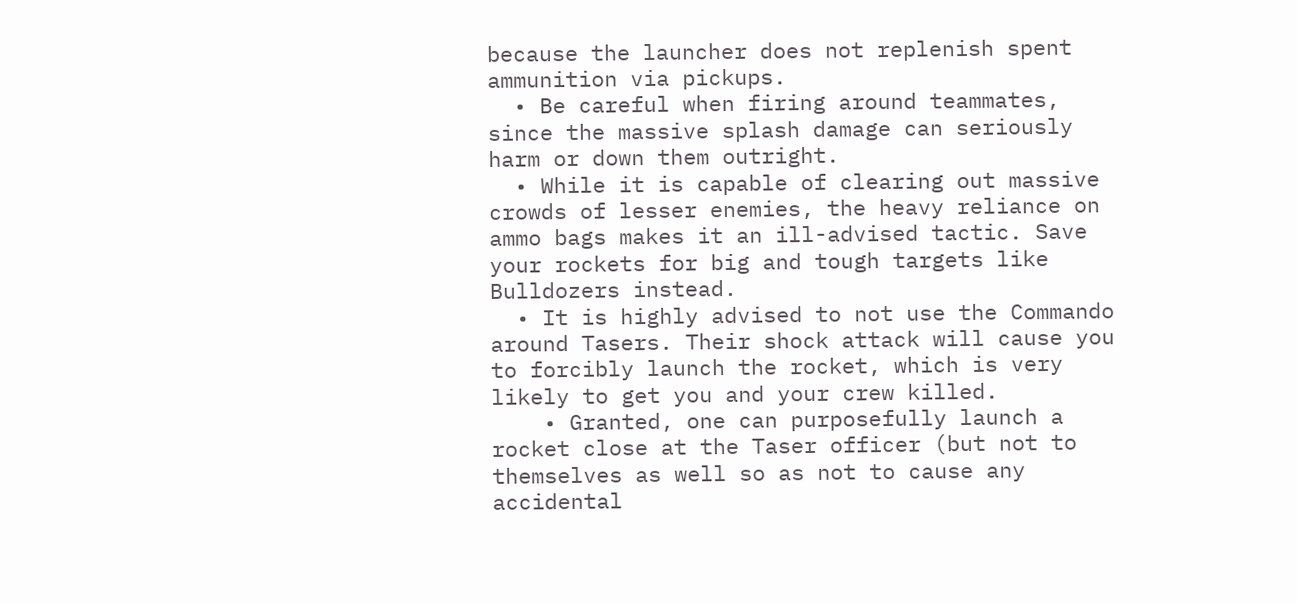because the launcher does not replenish spent ammunition via pickups.
  • Be careful when firing around teammates, since the massive splash damage can seriously harm or down them outright.
  • While it is capable of clearing out massive crowds of lesser enemies, the heavy reliance on ammo bags makes it an ill-advised tactic. Save your rockets for big and tough targets like Bulldozers instead.
  • It is highly advised to not use the Commando around Tasers. Their shock attack will cause you to forcibly launch the rocket, which is very likely to get you and your crew killed.
    • Granted, one can purposefully launch a rocket close at the Taser officer (but not to themselves as well so as not to cause any accidental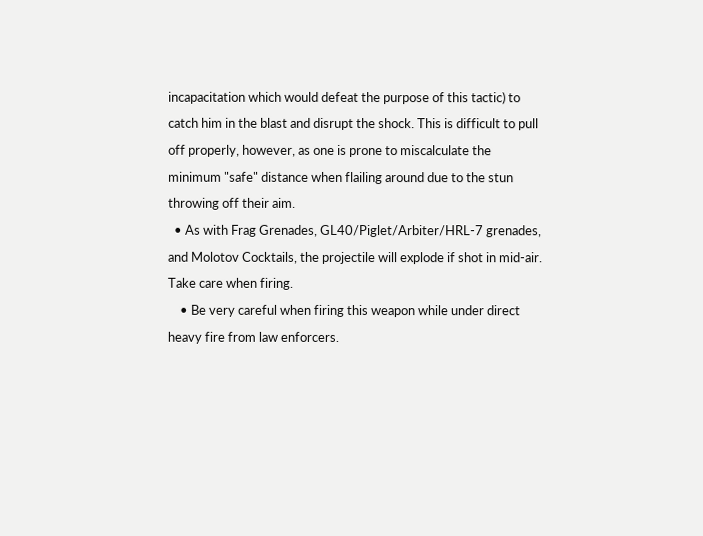incapacitation which would defeat the purpose of this tactic) to catch him in the blast and disrupt the shock. This is difficult to pull off properly, however, as one is prone to miscalculate the minimum "safe" distance when flailing around due to the stun throwing off their aim.
  • As with Frag Grenades, GL40/Piglet/Arbiter/HRL-7 grenades, and Molotov Cocktails, the projectile will explode if shot in mid-air. Take care when firing.
    • Be very careful when firing this weapon while under direct heavy fire from law enforcers.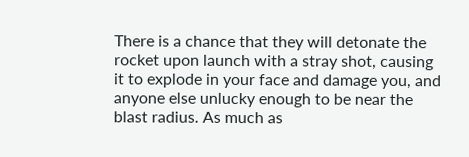There is a chance that they will detonate the rocket upon launch with a stray shot, causing it to explode in your face and damage you, and anyone else unlucky enough to be near the blast radius. As much as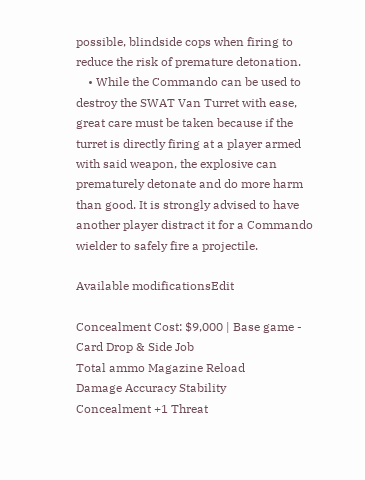possible, blindside cops when firing to reduce the risk of premature detonation.
    • While the Commando can be used to destroy the SWAT Van Turret with ease, great care must be taken because if the turret is directly firing at a player armed with said weapon, the explosive can prematurely detonate and do more harm than good. It is strongly advised to have another player distract it for a Commando wielder to safely fire a projectile.

Available modificationsEdit

Concealment Cost: $9,000 | Base game - Card Drop & Side Job
Total ammo Magazine Reload
Damage Accuracy Stability
Concealment +1 Threat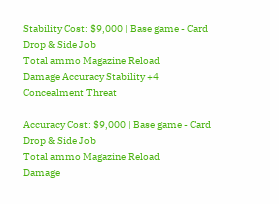Stability Cost: $9,000 | Base game - Card Drop & Side Job
Total ammo Magazine Reload
Damage Accuracy Stability +4
Concealment Threat

Accuracy Cost: $9,000 | Base game - Card Drop & Side Job
Total ammo Magazine Reload
Damage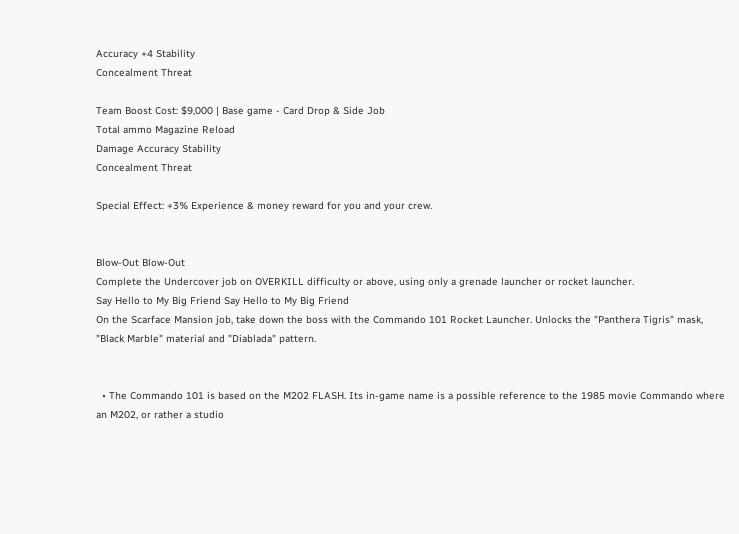Accuracy +4 Stability
Concealment Threat

Team Boost Cost: $9,000 | Base game - Card Drop & Side Job
Total ammo Magazine Reload
Damage Accuracy Stability
Concealment Threat

Special Effect: +3% Experience & money reward for you and your crew.


Blow-Out Blow-Out
Complete the Undercover job on OVERKILL difficulty or above, using only a grenade launcher or rocket launcher.
Say Hello to My Big Friend Say Hello to My Big Friend
On the Scarface Mansion job, take down the boss with the Commando 101 Rocket Launcher. Unlocks the "Panthera Tigris" mask, "Black Marble" material and "Diablada" pattern.


  • The Commando 101 is based on the M202 FLASH. Its in-game name is a possible reference to the 1985 movie Commando where an M202, or rather a studio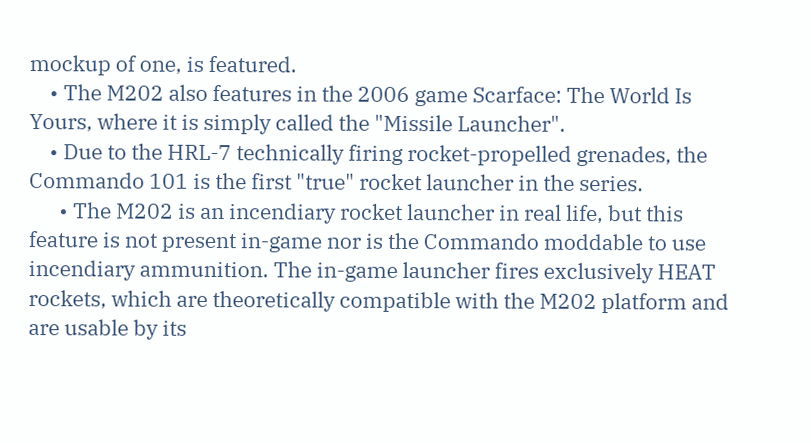mockup of one, is featured.
    • The M202 also features in the 2006 game Scarface: The World Is Yours, where it is simply called the "Missile Launcher".
    • Due to the HRL-7 technically firing rocket-propelled grenades, the Commando 101 is the first "true" rocket launcher in the series.
      • The M202 is an incendiary rocket launcher in real life, but this feature is not present in-game nor is the Commando moddable to use incendiary ammunition. The in-game launcher fires exclusively HEAT rockets, which are theoretically compatible with the M202 platform and are usable by its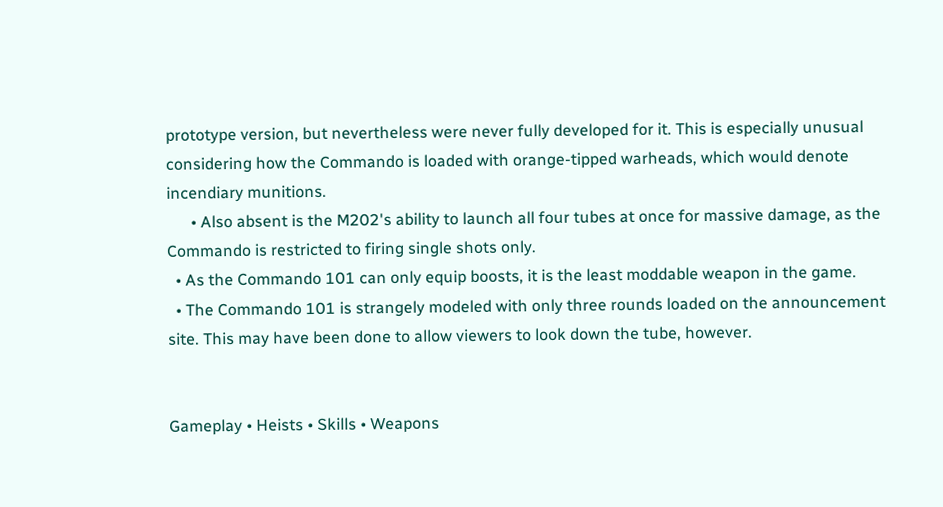prototype version, but nevertheless were never fully developed for it. This is especially unusual considering how the Commando is loaded with orange-tipped warheads, which would denote incendiary munitions.
      • Also absent is the M202's ability to launch all four tubes at once for massive damage, as the Commando is restricted to firing single shots only.
  • As the Commando 101 can only equip boosts, it is the least moddable weapon in the game.
  • The Commando 101 is strangely modeled with only three rounds loaded on the announcement site. This may have been done to allow viewers to look down the tube, however.


Gameplay • Heists • Skills • Weapons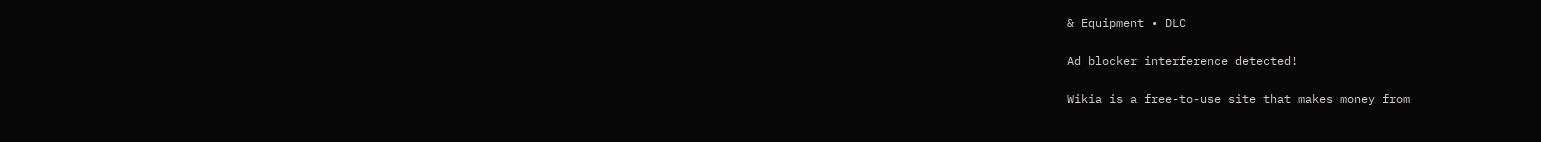& Equipment • DLC

Ad blocker interference detected!

Wikia is a free-to-use site that makes money from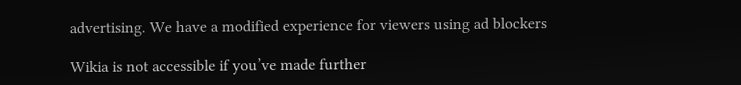advertising. We have a modified experience for viewers using ad blockers

Wikia is not accessible if you’ve made further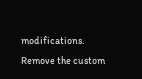modifications. Remove the custom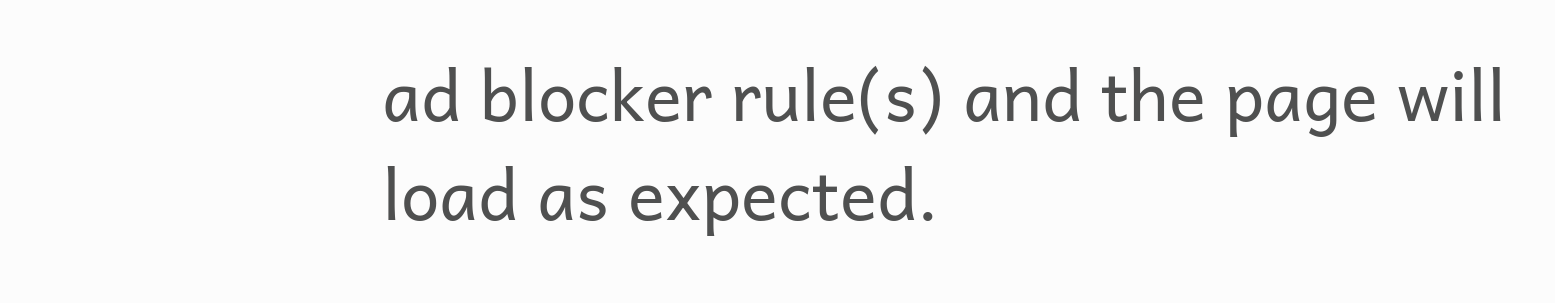ad blocker rule(s) and the page will load as expected.